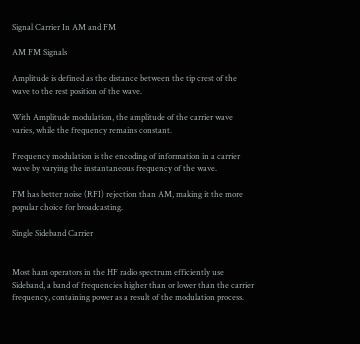Signal Carrier In AM and FM

AM FM Signals

Amplitude is defined as the distance between the tip crest of the wave to the rest position of the wave.

With Amplitude modulation, the amplitude of the carrier wave varies, while the frequency remains constant.

Frequency modulation is the encoding of information in a carrier wave by varying the instantaneous frequency of the wave.

FM has better noise (RFI) rejection than AM, making it the more popular choice for broadcasting.

Single Sideband Carrier


Most ham operators in the HF radio spectrum efficiently use Sideband, a band of frequencies higher than or lower than the carrier frequency, containing power as a result of the modulation process.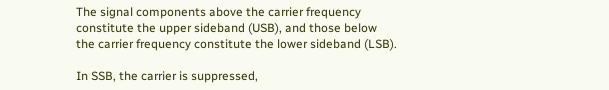The signal components above the carrier frequency constitute the upper sideband (USB), and those below the carrier frequency constitute the lower sideband (LSB).

In SSB, the carrier is suppressed,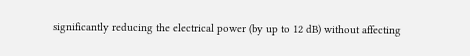significantly reducing the electrical power (by up to 12 dB) without affecting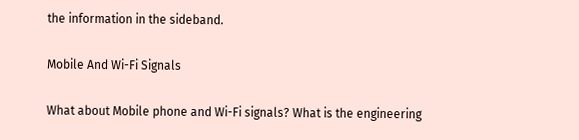the information in the sideband.

Mobile And Wi-Fi Signals

What about Mobile phone and Wi-Fi signals? What is the engineering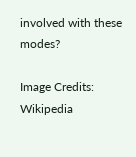involved with these modes?

Image Credits: Wikipedia